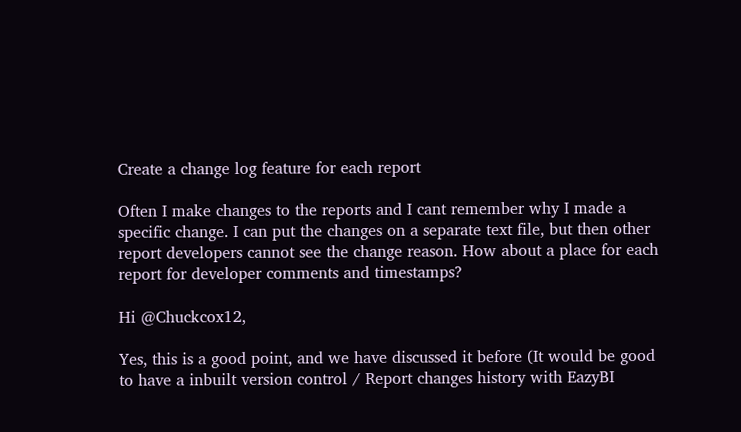Create a change log feature for each report

Often I make changes to the reports and I cant remember why I made a specific change. I can put the changes on a separate text file, but then other report developers cannot see the change reason. How about a place for each report for developer comments and timestamps?

Hi @Chuckcox12,

Yes, this is a good point, and we have discussed it before (It would be good to have a inbuilt version control / Report changes history with EazyBI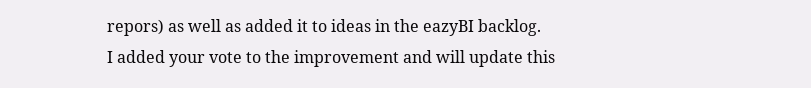repors) as well as added it to ideas in the eazyBI backlog.
I added your vote to the improvement and will update this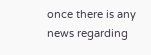once there is any news regarding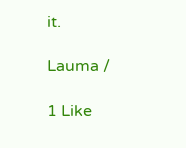it.

Lauma /

1 Like